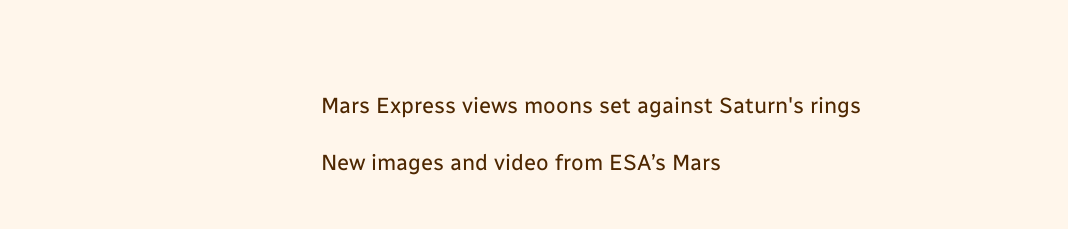Mars Express views moons set against Saturn's rings

New images and video from ESA’s Mars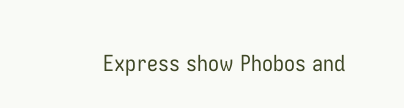Express show Phobos and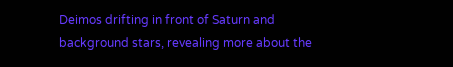Deimos drifting in front of Saturn and background stars, revealing more about the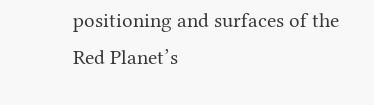positioning and surfaces of the Red Planet’s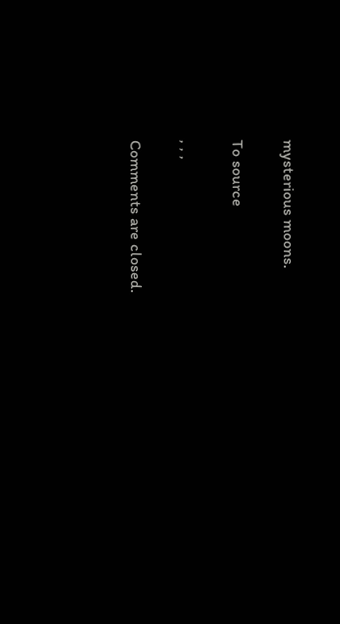mysterious moons.

To source

, , ,

Comments are closed.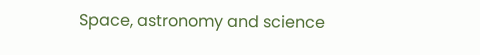Space, astronomy and science